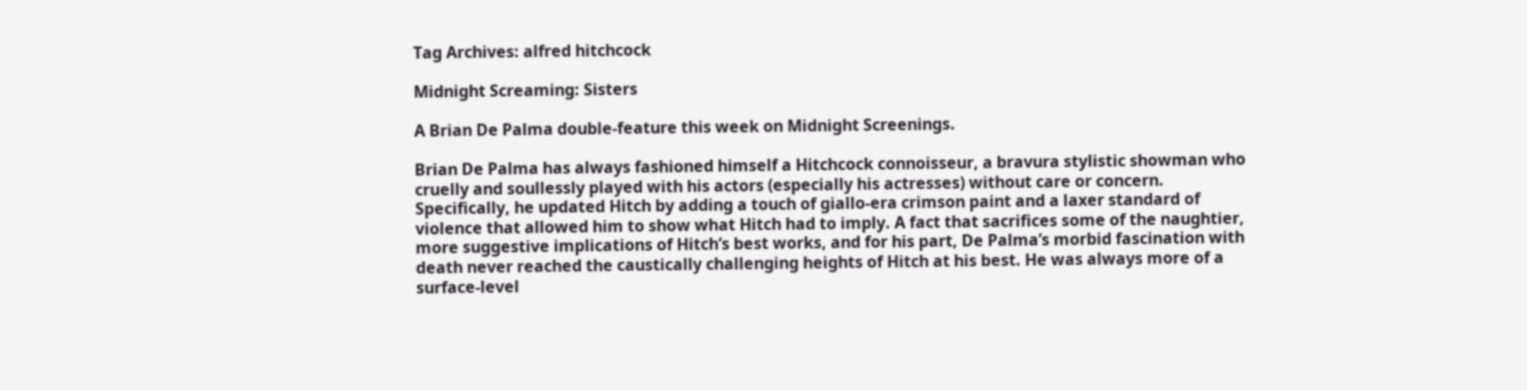Tag Archives: alfred hitchcock

Midnight Screaming: Sisters

A Brian De Palma double-feature this week on Midnight Screenings.

Brian De Palma has always fashioned himself a Hitchcock connoisseur, a bravura stylistic showman who cruelly and soullessly played with his actors (especially his actresses) without care or concern. Specifically, he updated Hitch by adding a touch of giallo-era crimson paint and a laxer standard of violence that allowed him to show what Hitch had to imply. A fact that sacrifices some of the naughtier, more suggestive implications of Hitch’s best works, and for his part, De Palma’s morbid fascination with death never reached the caustically challenging heights of Hitch at his best. He was always more of a surface-level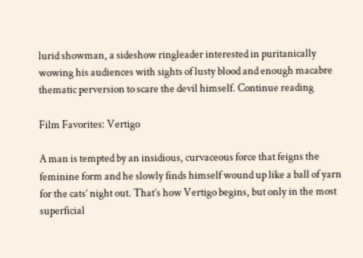lurid showman, a sideshow ringleader interested in puritanically wowing his audiences with sights of lusty blood and enough macabre thematic perversion to scare the devil himself. Continue reading

Film Favorites: Vertigo

A man is tempted by an insidious, curvaceous force that feigns the feminine form and he slowly finds himself wound up like a ball of yarn for the cats’ night out. That’s how Vertigo begins, but only in the most superficial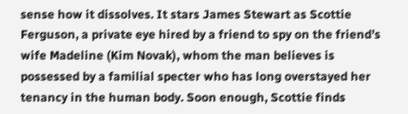sense how it dissolves. It stars James Stewart as Scottie Ferguson, a private eye hired by a friend to spy on the friend’s wife Madeline (Kim Novak), whom the man believes is possessed by a familial specter who has long overstayed her tenancy in the human body. Soon enough, Scottie finds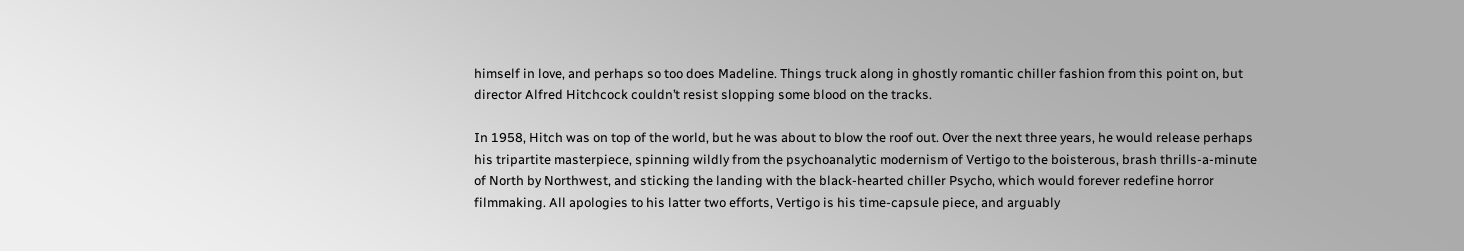himself in love, and perhaps so too does Madeline. Things truck along in ghostly romantic chiller fashion from this point on, but director Alfred Hitchcock couldn’t resist slopping some blood on the tracks.

In 1958, Hitch was on top of the world, but he was about to blow the roof out. Over the next three years, he would release perhaps his tripartite masterpiece, spinning wildly from the psychoanalytic modernism of Vertigo to the boisterous, brash thrills-a-minute of North by Northwest, and sticking the landing with the black-hearted chiller Psycho, which would forever redefine horror filmmaking. All apologies to his latter two efforts, Vertigo is his time-capsule piece, and arguably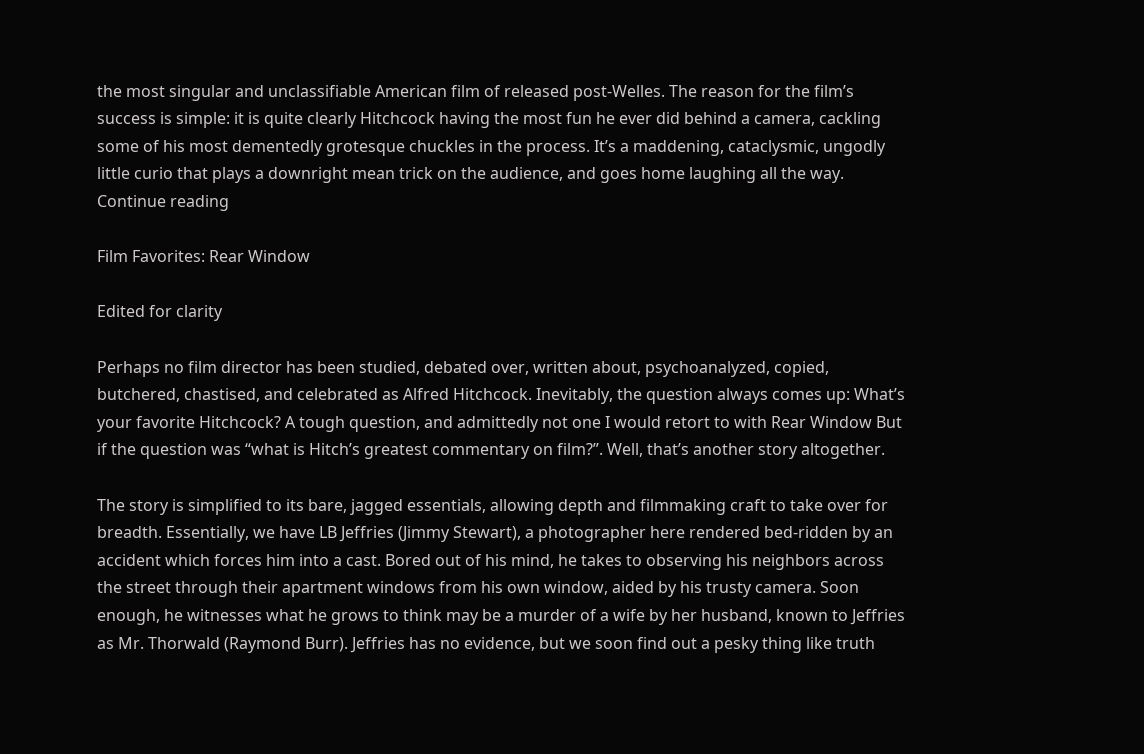the most singular and unclassifiable American film of released post-Welles. The reason for the film’s success is simple: it is quite clearly Hitchcock having the most fun he ever did behind a camera, cackling some of his most dementedly grotesque chuckles in the process. It’s a maddening, cataclysmic, ungodly little curio that plays a downright mean trick on the audience, and goes home laughing all the way. Continue reading

Film Favorites: Rear Window

Edited for clarity

Perhaps no film director has been studied, debated over, written about, psychoanalyzed, copied, butchered, chastised, and celebrated as Alfred Hitchcock. Inevitably, the question always comes up: What’s your favorite Hitchcock? A tough question, and admittedly not one I would retort to with Rear Window But if the question was “what is Hitch’s greatest commentary on film?”. Well, that’s another story altogether.

The story is simplified to its bare, jagged essentials, allowing depth and filmmaking craft to take over for breadth. Essentially, we have LB Jeffries (Jimmy Stewart), a photographer here rendered bed-ridden by an accident which forces him into a cast. Bored out of his mind, he takes to observing his neighbors across the street through their apartment windows from his own window, aided by his trusty camera. Soon enough, he witnesses what he grows to think may be a murder of a wife by her husband, known to Jeffries as Mr. Thorwald (Raymond Burr). Jeffries has no evidence, but we soon find out a pesky thing like truth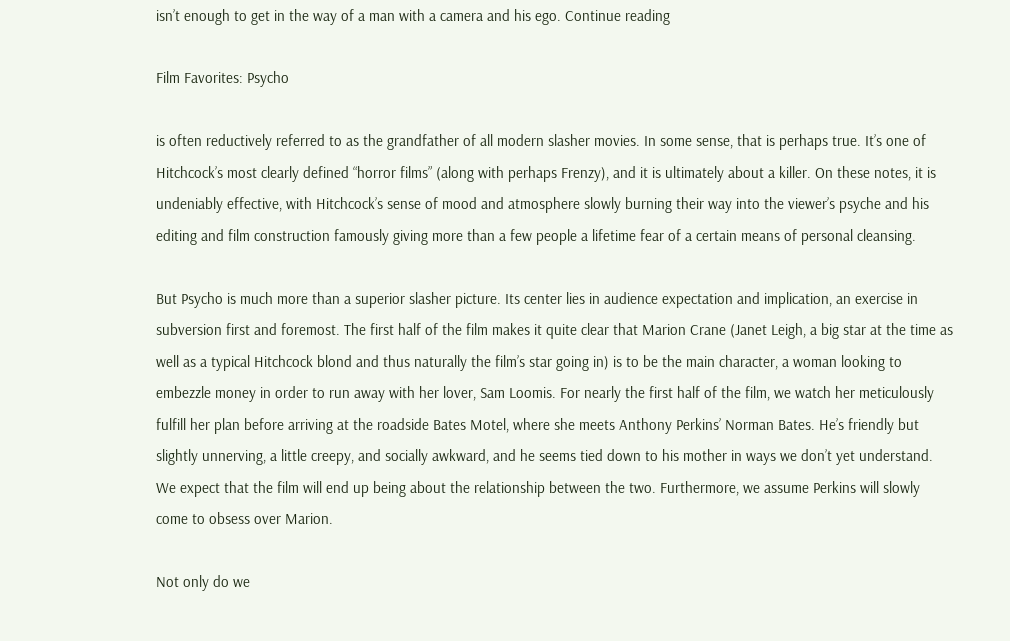isn’t enough to get in the way of a man with a camera and his ego. Continue reading

Film Favorites: Psycho

is often reductively referred to as the grandfather of all modern slasher movies. In some sense, that is perhaps true. It’s one of Hitchcock’s most clearly defined “horror films” (along with perhaps Frenzy), and it is ultimately about a killer. On these notes, it is undeniably effective, with Hitchcock’s sense of mood and atmosphere slowly burning their way into the viewer’s psyche and his editing and film construction famously giving more than a few people a lifetime fear of a certain means of personal cleansing.

But Psycho is much more than a superior slasher picture. Its center lies in audience expectation and implication, an exercise in subversion first and foremost. The first half of the film makes it quite clear that Marion Crane (Janet Leigh, a big star at the time as well as a typical Hitchcock blond and thus naturally the film’s star going in) is to be the main character, a woman looking to embezzle money in order to run away with her lover, Sam Loomis. For nearly the first half of the film, we watch her meticulously fulfill her plan before arriving at the roadside Bates Motel, where she meets Anthony Perkins’ Norman Bates. He’s friendly but slightly unnerving, a little creepy, and socially awkward, and he seems tied down to his mother in ways we don’t yet understand. We expect that the film will end up being about the relationship between the two. Furthermore, we assume Perkins will slowly come to obsess over Marion.

Not only do we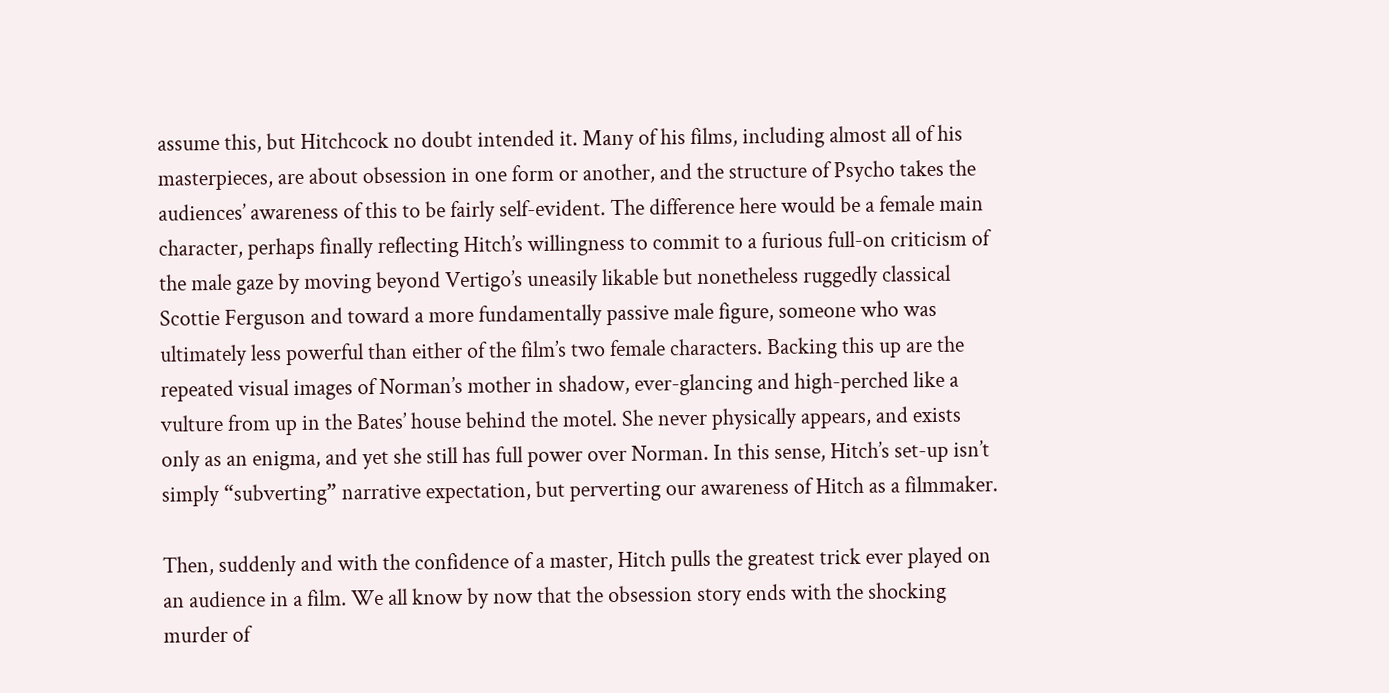assume this, but Hitchcock no doubt intended it. Many of his films, including almost all of his masterpieces, are about obsession in one form or another, and the structure of Psycho takes the audiences’ awareness of this to be fairly self-evident. The difference here would be a female main character, perhaps finally reflecting Hitch’s willingness to commit to a furious full-on criticism of the male gaze by moving beyond Vertigo’s uneasily likable but nonetheless ruggedly classical Scottie Ferguson and toward a more fundamentally passive male figure, someone who was ultimately less powerful than either of the film’s two female characters. Backing this up are the repeated visual images of Norman’s mother in shadow, ever-glancing and high-perched like a vulture from up in the Bates’ house behind the motel. She never physically appears, and exists only as an enigma, and yet she still has full power over Norman. In this sense, Hitch’s set-up isn’t simply “subverting” narrative expectation, but perverting our awareness of Hitch as a filmmaker.

Then, suddenly and with the confidence of a master, Hitch pulls the greatest trick ever played on an audience in a film. We all know by now that the obsession story ends with the shocking murder of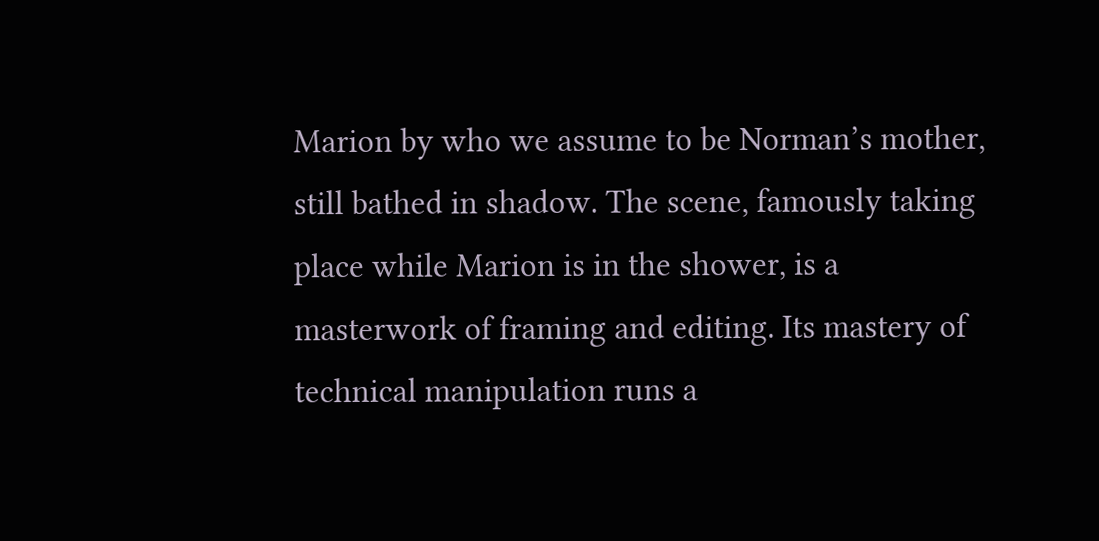Marion by who we assume to be Norman’s mother, still bathed in shadow. The scene, famously taking place while Marion is in the shower, is a masterwork of framing and editing. Its mastery of technical manipulation runs a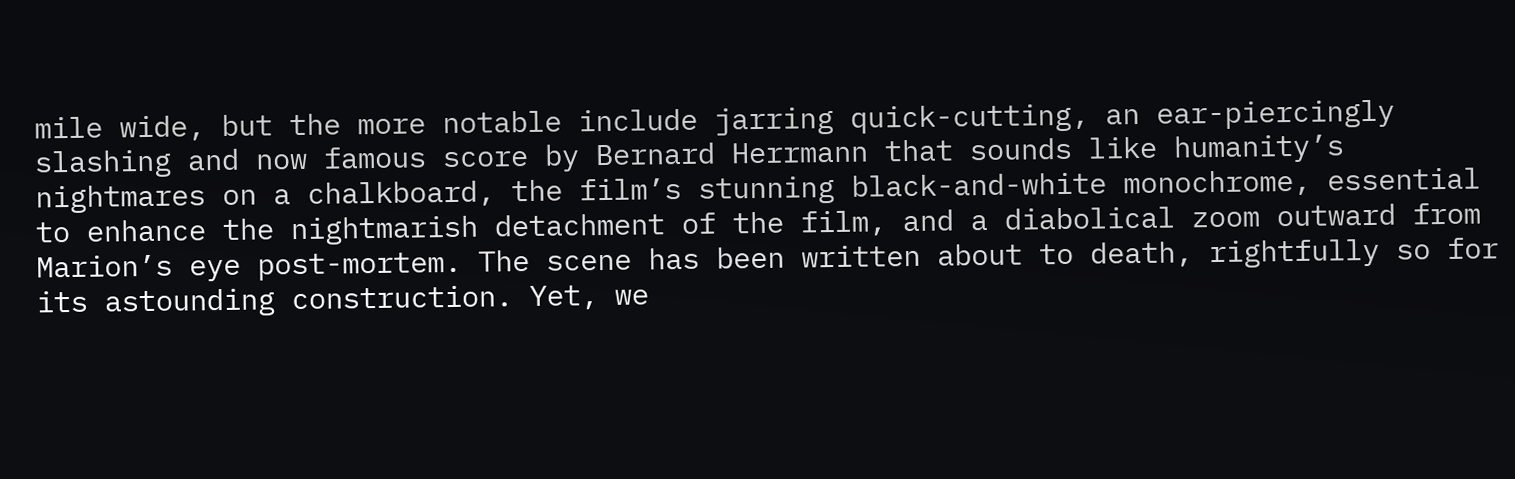mile wide, but the more notable include jarring quick-cutting, an ear-piercingly slashing and now famous score by Bernard Herrmann that sounds like humanity’s nightmares on a chalkboard, the film’s stunning black-and-white monochrome, essential to enhance the nightmarish detachment of the film, and a diabolical zoom outward from Marion’s eye post-mortem. The scene has been written about to death, rightfully so for its astounding construction. Yet, we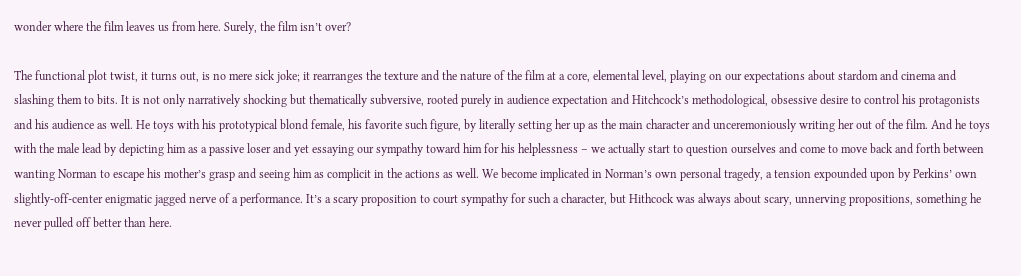wonder where the film leaves us from here. Surely, the film isn’t over?

The functional plot twist, it turns out, is no mere sick joke; it rearranges the texture and the nature of the film at a core, elemental level, playing on our expectations about stardom and cinema and slashing them to bits. It is not only narratively shocking but thematically subversive, rooted purely in audience expectation and Hitchcock’s methodological, obsessive desire to control his protagonists and his audience as well. He toys with his prototypical blond female, his favorite such figure, by literally setting her up as the main character and unceremoniously writing her out of the film. And he toys with the male lead by depicting him as a passive loser and yet essaying our sympathy toward him for his helplessness – we actually start to question ourselves and come to move back and forth between wanting Norman to escape his mother’s grasp and seeing him as complicit in the actions as well. We become implicated in Norman’s own personal tragedy, a tension expounded upon by Perkins’ own slightly-off-center enigmatic jagged nerve of a performance. It’s a scary proposition to court sympathy for such a character, but Hithcock was always about scary, unnerving propositions, something he never pulled off better than here.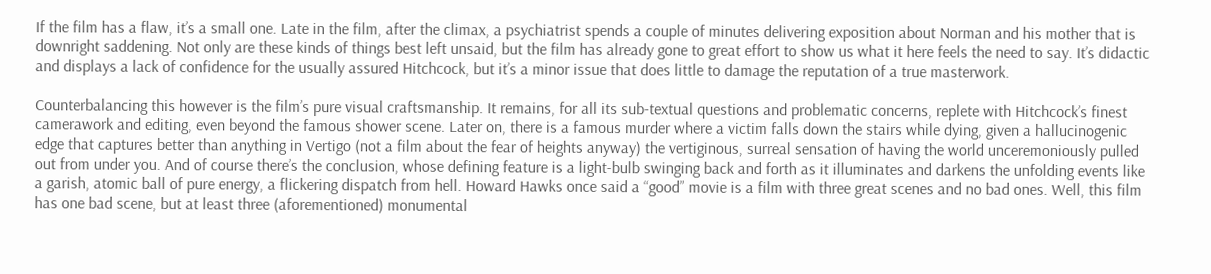If the film has a flaw, it’s a small one. Late in the film, after the climax, a psychiatrist spends a couple of minutes delivering exposition about Norman and his mother that is downright saddening. Not only are these kinds of things best left unsaid, but the film has already gone to great effort to show us what it here feels the need to say. It’s didactic and displays a lack of confidence for the usually assured Hitchcock, but it’s a minor issue that does little to damage the reputation of a true masterwork.

Counterbalancing this however is the film’s pure visual craftsmanship. It remains, for all its sub-textual questions and problematic concerns, replete with Hitchcock’s finest camerawork and editing, even beyond the famous shower scene. Later on, there is a famous murder where a victim falls down the stairs while dying, given a hallucinogenic edge that captures better than anything in Vertigo (not a film about the fear of heights anyway) the vertiginous, surreal sensation of having the world unceremoniously pulled out from under you. And of course there’s the conclusion, whose defining feature is a light-bulb swinging back and forth as it illuminates and darkens the unfolding events like a garish, atomic ball of pure energy, a flickering dispatch from hell. Howard Hawks once said a “good” movie is a film with three great scenes and no bad ones. Well, this film has one bad scene, but at least three (aforementioned) monumental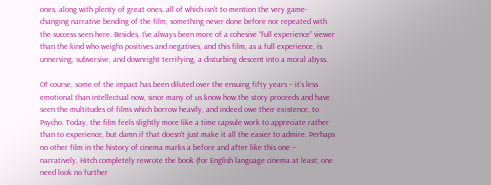ones, along with plenty of great ones, all of which isn’t to mention the very game-changing narrative bending of the film, something never done before nor repeated with the success seen here. Besides, I’ve always been more of a cohesive “full experience” viewer than the kind who weighs positives and negatives, and this film, as a full experience, is unnerving, subversive, and downright terrifying, a disturbing descent into a moral abyss.

Of course, some of the impact has been diluted over the ensuing fifty years – it’s less emotional than intellectual now, since many of us know how the story proceeds and have seen the multitudes of films which borrow heavily, and indeed owe their existence, to Psycho. Today, the film feels slightly more like a time capsule work to appreciate rather than to experience, but damn if that doesn’t just make it all the easier to admire. Perhaps no other film in the history of cinema marks a before and after like this one – narratively, Hitch completely rewrote the book (for English language cinema at least; one need look no further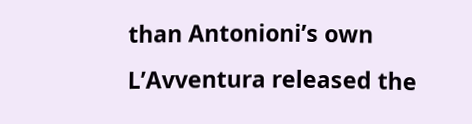than Antonioni’s own L’Avventura released the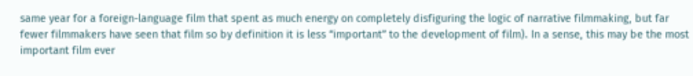same year for a foreign-language film that spent as much energy on completely disfiguring the logic of narrative filmmaking, but far fewer filmmakers have seen that film so by definition it is less “important” to the development of film). In a sense, this may be the most important film ever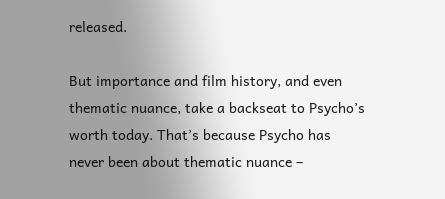released.

But importance and film history, and even thematic nuance, take a backseat to Psycho’s worth today. That’s because Psycho has never been about thematic nuance –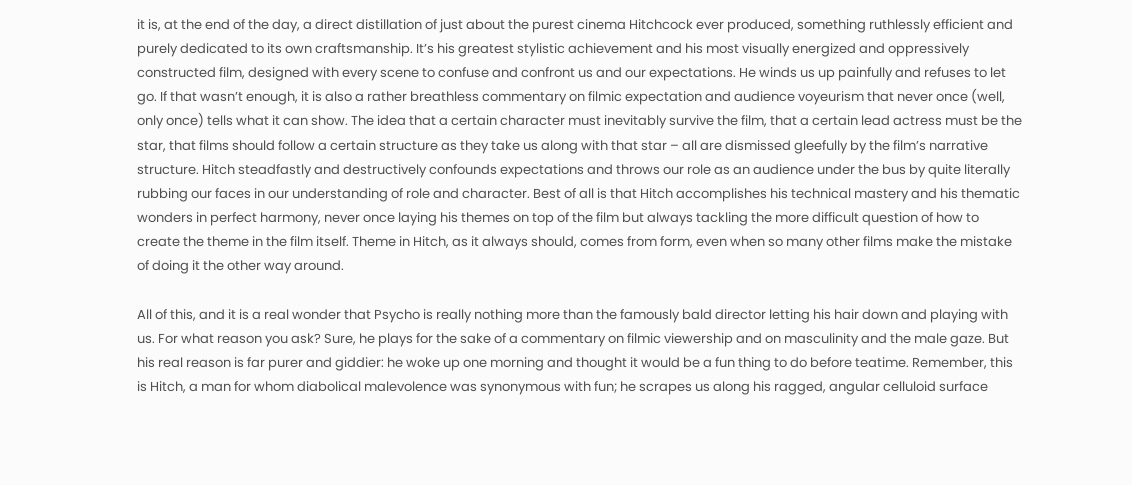it is, at the end of the day, a direct distillation of just about the purest cinema Hitchcock ever produced, something ruthlessly efficient and purely dedicated to its own craftsmanship. It’s his greatest stylistic achievement and his most visually energized and oppressively constructed film, designed with every scene to confuse and confront us and our expectations. He winds us up painfully and refuses to let go. If that wasn’t enough, it is also a rather breathless commentary on filmic expectation and audience voyeurism that never once (well, only once) tells what it can show. The idea that a certain character must inevitably survive the film, that a certain lead actress must be the star, that films should follow a certain structure as they take us along with that star – all are dismissed gleefully by the film’s narrative structure. Hitch steadfastly and destructively confounds expectations and throws our role as an audience under the bus by quite literally rubbing our faces in our understanding of role and character. Best of all is that Hitch accomplishes his technical mastery and his thematic wonders in perfect harmony, never once laying his themes on top of the film but always tackling the more difficult question of how to create the theme in the film itself. Theme in Hitch, as it always should, comes from form, even when so many other films make the mistake of doing it the other way around.

All of this, and it is a real wonder that Psycho is really nothing more than the famously bald director letting his hair down and playing with us. For what reason you ask? Sure, he plays for the sake of a commentary on filmic viewership and on masculinity and the male gaze. But his real reason is far purer and giddier: he woke up one morning and thought it would be a fun thing to do before teatime. Remember, this is Hitch, a man for whom diabolical malevolence was synonymous with fun; he scrapes us along his ragged, angular celluloid surface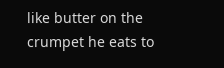like butter on the crumpet he eats to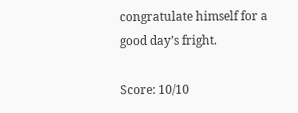congratulate himself for a good day’s fright.

Score: 10/10